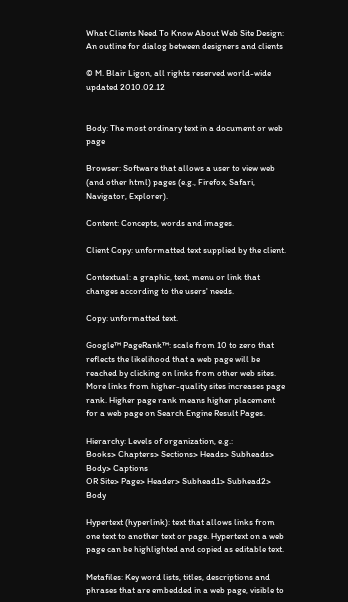What Clients Need To Know About Web Site Design:
An outline for dialog between designers and clients

© M. Blair Ligon, all rights reserved world-wide
updated 2010.02.12


Body: The most ordinary text in a document or web page

Browser: Software that allows a user to view web (and other html) pages (e.g., Firefox, Safari, Navigator, Explorer).

Content: Concepts, words and images.

Client Copy: unformatted text supplied by the client.

Contextual: a graphic, text, menu or link that changes according to the users' needs.

Copy: unformatted text.

Google™ PageRank™: scale from 10 to zero that reflects the likelihood that a web page will be reached by clicking on links from other web sites. More links from higher-quality sites increases page rank. Higher page rank means higher placement for a web page on Search Engine Result Pages.

Hierarchy: Levels of organization, e.g.:
Books> Chapters> Sections> Heads> Subheads> Body> Captions
OR Site> Page> Header> Subhead1> Subhead2> Body

Hypertext (hyperlink): text that allows links from one text to another text or page. Hypertext on a web page can be highlighted and copied as editable text.

Metafiles: Key word lists, titles, descriptions and phrases that are embedded in a web page, visible to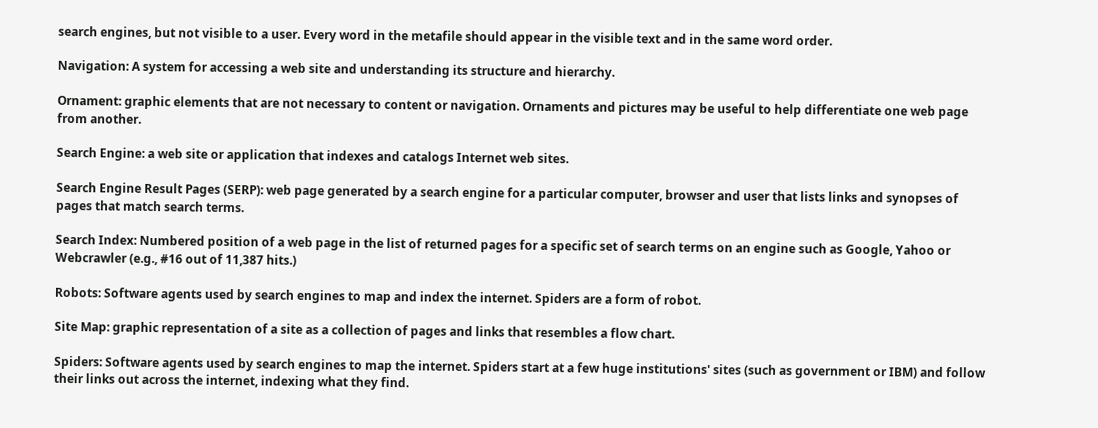search engines, but not visible to a user. Every word in the metafile should appear in the visible text and in the same word order.

Navigation: A system for accessing a web site and understanding its structure and hierarchy.

Ornament: graphic elements that are not necessary to content or navigation. Ornaments and pictures may be useful to help differentiate one web page from another.

Search Engine: a web site or application that indexes and catalogs Internet web sites.

Search Engine Result Pages (SERP): web page generated by a search engine for a particular computer, browser and user that lists links and synopses of pages that match search terms.

Search Index: Numbered position of a web page in the list of returned pages for a specific set of search terms on an engine such as Google, Yahoo or Webcrawler (e.g., #16 out of 11,387 hits.)

Robots: Software agents used by search engines to map and index the internet. Spiders are a form of robot.

Site Map: graphic representation of a site as a collection of pages and links that resembles a flow chart.

Spiders: Software agents used by search engines to map the internet. Spiders start at a few huge institutions' sites (such as government or IBM) and follow their links out across the internet, indexing what they find.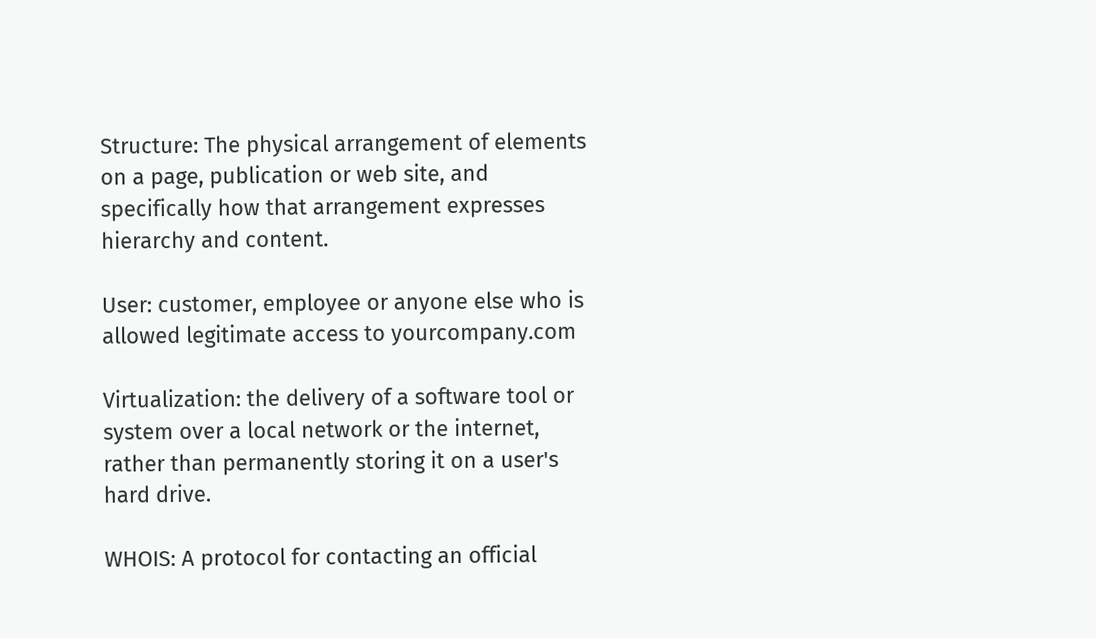Structure: The physical arrangement of elements on a page, publication or web site, and specifically how that arrangement expresses hierarchy and content.

User: customer, employee or anyone else who is allowed legitimate access to yourcompany.com

Virtualization: the delivery of a software tool or system over a local network or the internet, rather than permanently storing it on a user's hard drive.

WHOIS: A protocol for contacting an official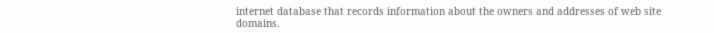internet database that records information about the owners and addresses of web site domains.